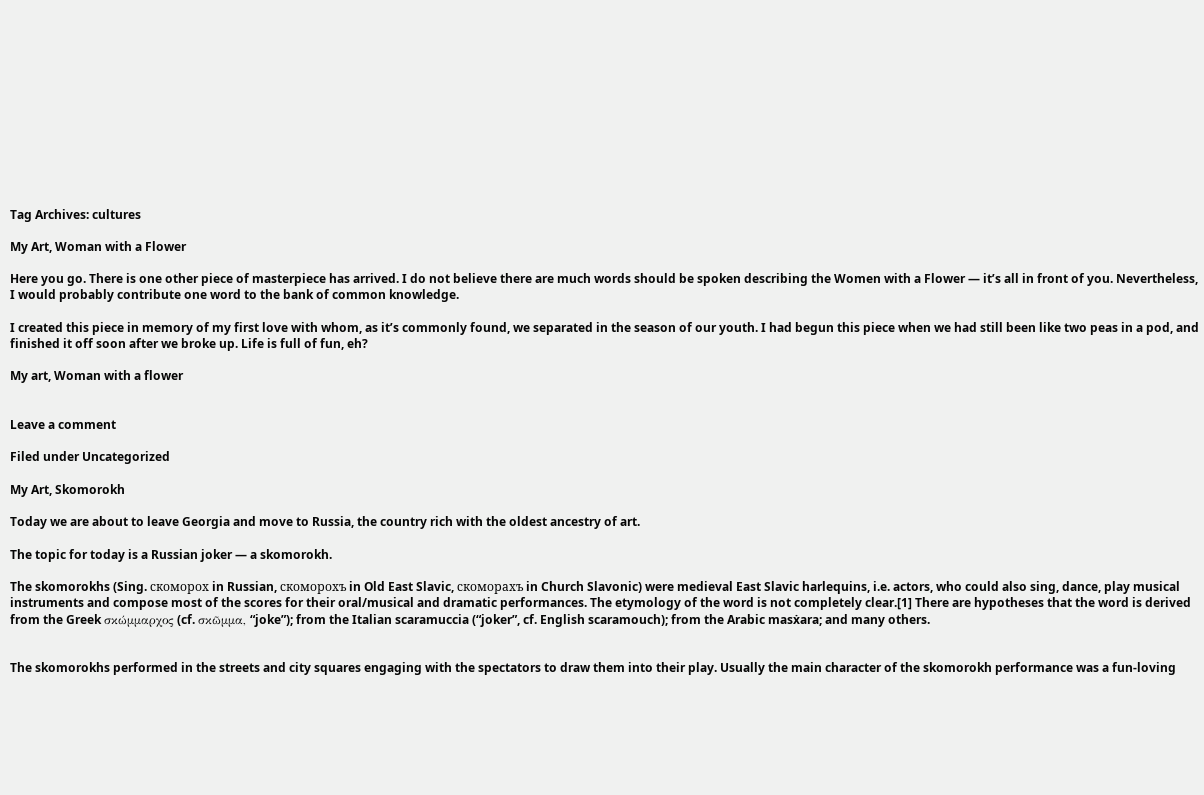Tag Archives: cultures

My Art, Woman with a Flower

Here you go. There is one other piece of masterpiece has arrived. I do not believe there are much words should be spoken describing the Women with a Flower — it’s all in front of you. Nevertheless, I would probably contribute one word to the bank of common knowledge.

I created this piece in memory of my first love with whom, as it’s commonly found, we separated in the season of our youth. I had begun this piece when we had still been like two peas in a pod, and finished it off soon after we broke up. Life is full of fun, eh?

My art, Woman with a flower


Leave a comment

Filed under Uncategorized

My Art, Skomorokh

Today we are about to leave Georgia and move to Russia, the country rich with the oldest ancestry of art.

The topic for today is a Russian joker — a skomorokh.

The skomorokhs (Sing. скоморох in Russian, скоморохъ in Old East Slavic, скоморaхъ in Church Slavonic) were medieval East Slavic harlequins, i.e. actors, who could also sing, dance, play musical instruments and compose most of the scores for their oral/musical and dramatic performances. The etymology of the word is not completely clear.[1] There are hypotheses that the word is derived from the Greek σκώμμαρχος (cf. σκῶμμα, “joke”); from the Italian scaramuccia (“joker”, cf. English scaramouch); from the Arabic masẋara; and many others.


The skomorokhs performed in the streets and city squares engaging with the spectators to draw them into their play. Usually the main character of the skomorokh performance was a fun-loving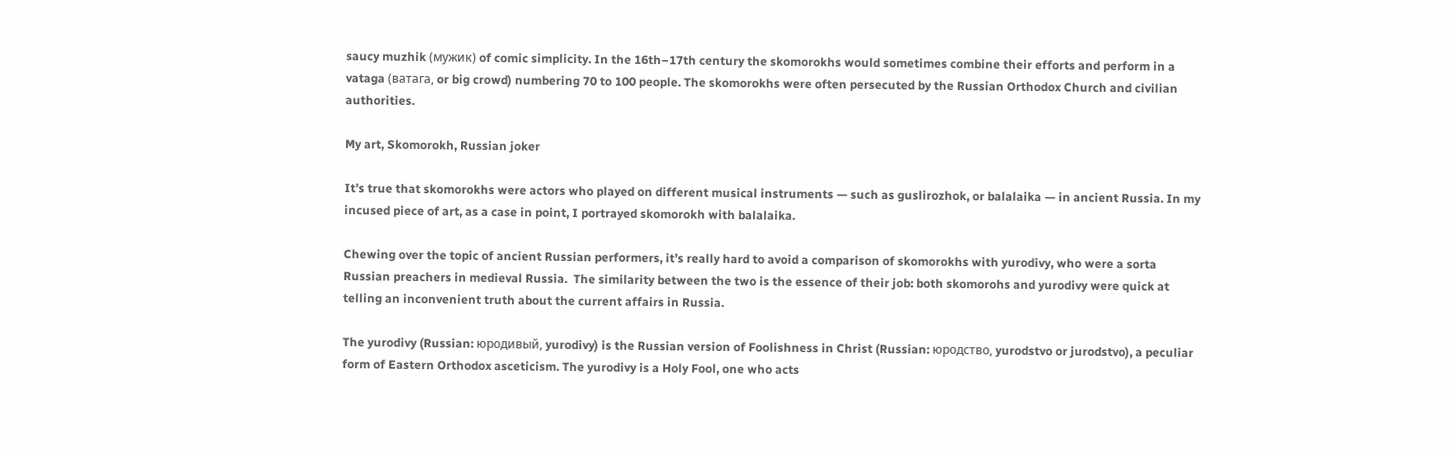saucy muzhik (мужик) of comic simplicity. In the 16th–17th century the skomorokhs would sometimes combine their efforts and perform in a vataga (ватага, or big crowd) numbering 70 to 100 people. The skomorokhs were often persecuted by the Russian Orthodox Church and civilian authorities.

My art, Skomorokh, Russian joker

It’s true that skomorokhs were actors who played on different musical instruments — such as guslirozhok, or balalaika — in ancient Russia. In my incused piece of art, as a case in point, I portrayed skomorokh with balalaika.

Chewing over the topic of ancient Russian performers, it’s really hard to avoid a comparison of skomorokhs with yurodivy, who were a sorta Russian preachers in medieval Russia.  The similarity between the two is the essence of their job: both skomorohs and yurodivy were quick at telling an inconvenient truth about the current affairs in Russia.

The yurodivy (Russian: юродивый, yurodivy) is the Russian version of Foolishness in Christ (Russian: юродство, yurodstvo or jurodstvo), a peculiar form of Eastern Orthodox asceticism. The yurodivy is a Holy Fool, one who acts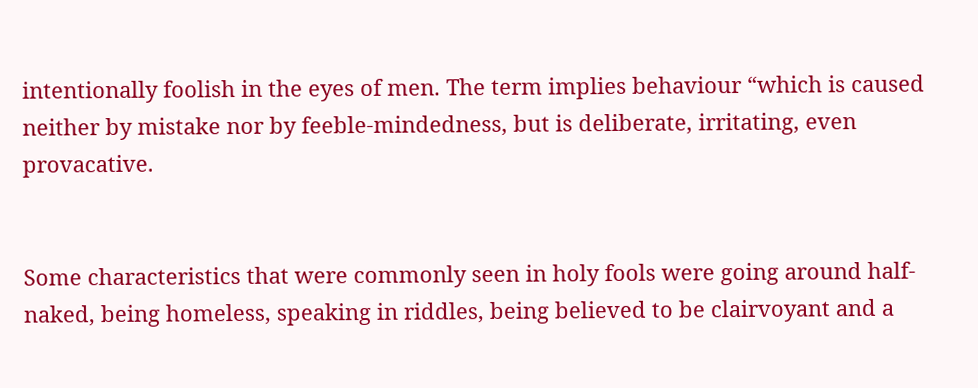intentionally foolish in the eyes of men. The term implies behaviour “which is caused neither by mistake nor by feeble-mindedness, but is deliberate, irritating, even provacative.


Some characteristics that were commonly seen in holy fools were going around half-naked, being homeless, speaking in riddles, being believed to be clairvoyant and a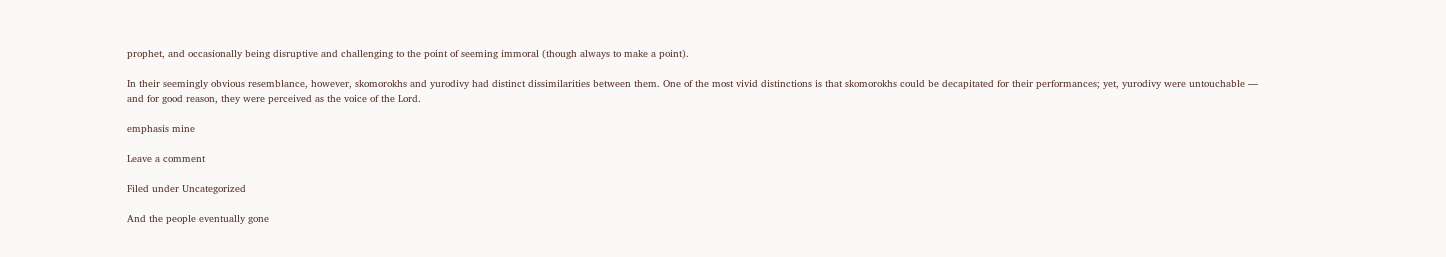prophet, and occasionally being disruptive and challenging to the point of seeming immoral (though always to make a point).

In their seemingly obvious resemblance, however, skomorokhs and yurodivy had distinct dissimilarities between them. One of the most vivid distinctions is that skomorokhs could be decapitated for their performances; yet, yurodivy were untouchable — and for good reason, they were perceived as the voice of the Lord.

emphasis mine

Leave a comment

Filed under Uncategorized

And the people eventually gone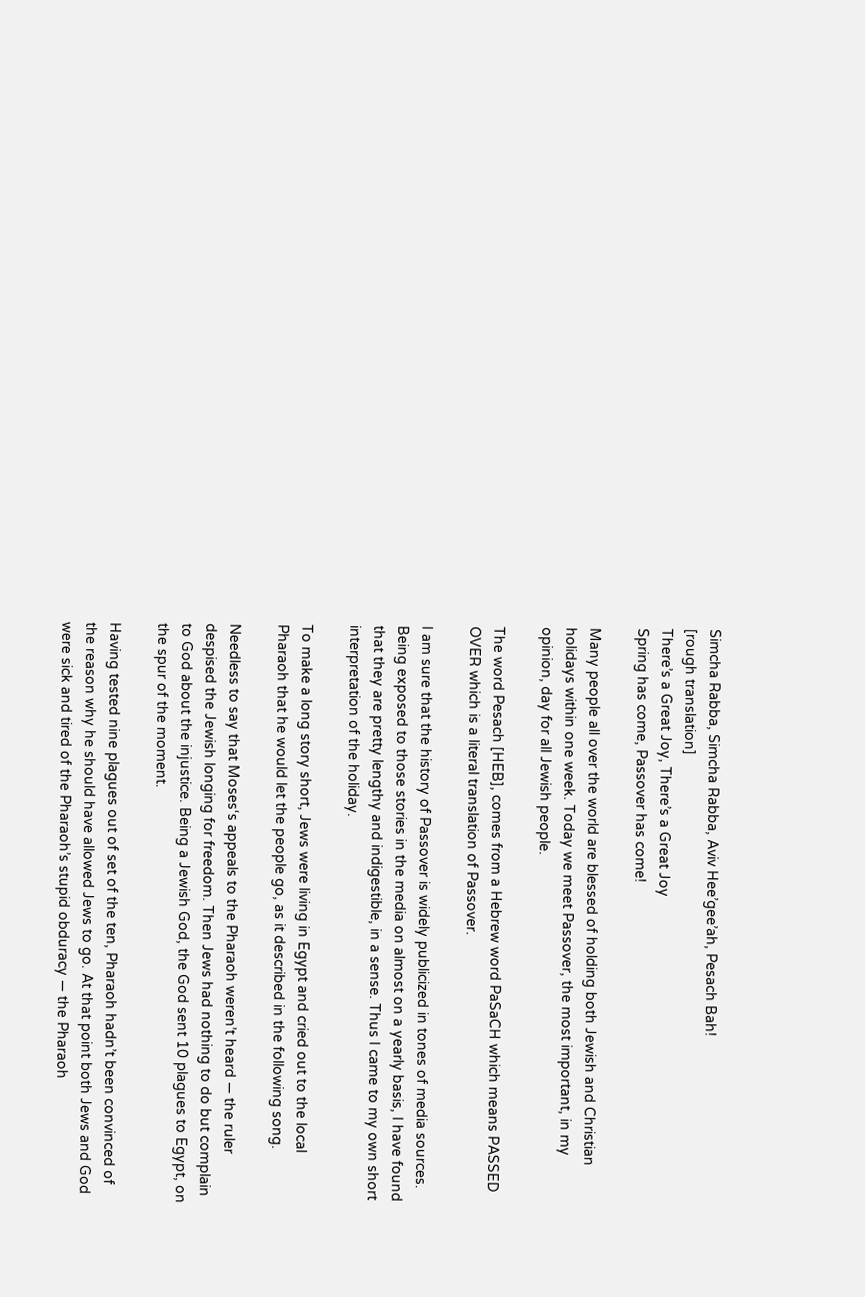Simcha Rabba, Simcha Rabba, Aviv Hee’gee’ah, Pesach Bah!
[rough translation]
There’s a Great Joy, There’s a Great Joy
Spring has come, Passover has come!

Many people all over the world are blessed of holding both Jewish and Christian holidays within one week. Today we meet Passover, the most important, in my opinion, day for all Jewish people.

The word Pesach [HEB], comes from a Hebrew word PaSaCH which means PASSED OVER which is a literal translation of Passover.

I am sure that the history of Passover is widely publicized in tones of media sources. Being exposed to those stories in the media on almost on a yearly basis, I have found that they are pretty lengthy and indigestible, in a sense. Thus I came to my own short interpretation of the holiday.

To make a long story short, Jews were living in Egypt and cried out to the local Pharaoh that he would let the people go, as it described in the following song.

Needless to say that Moses‘s appeals to the Pharaoh weren’t heard — the ruler despised the Jewish longing for freedom. Then Jews had nothing to do but complain to God about the injustice. Being a Jewish God, the God sent 10 plagues to Egypt, on the spur of the moment.

Having tested nine plagues out of set of the ten, Pharaoh hadn’t been convinced of the reason why he should have allowed Jews to go. At that point both Jews and God were sick and tired of the Pharaoh’s stupid obduracy — the Pharaoh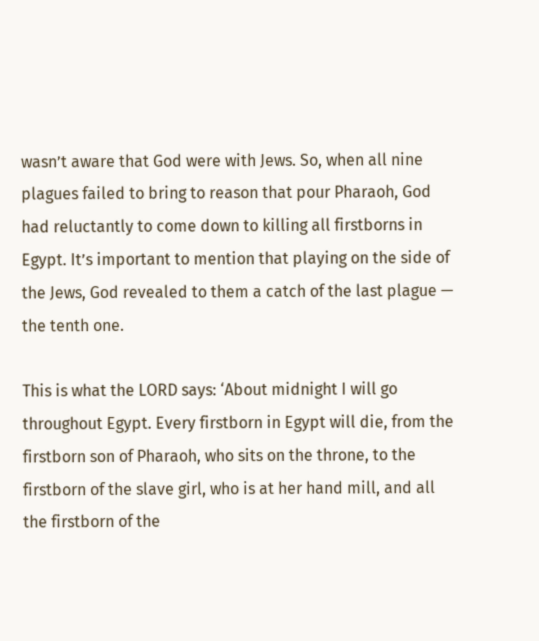wasn’t aware that God were with Jews. So, when all nine plagues failed to bring to reason that pour Pharaoh, God had reluctantly to come down to killing all firstborns in Egypt. It’s important to mention that playing on the side of the Jews, God revealed to them a catch of the last plague — the tenth one.

This is what the LORD says: ‘About midnight I will go throughout Egypt. Every firstborn in Egypt will die, from the firstborn son of Pharaoh, who sits on the throne, to the firstborn of the slave girl, who is at her hand mill, and all the firstborn of the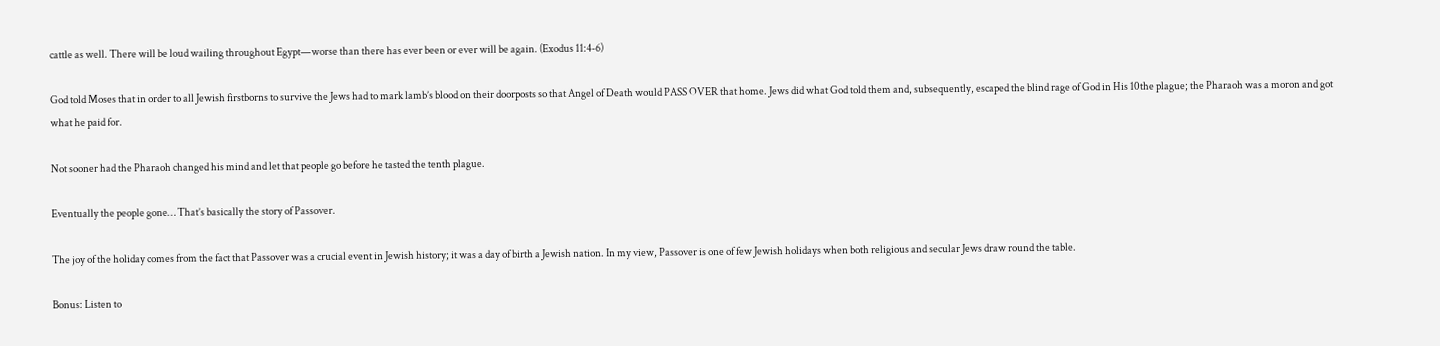cattle as well. There will be loud wailing throughout Egypt—worse than there has ever been or ever will be again. (Exodus 11:4-6)

God told Moses that in order to all Jewish firstborns to survive the Jews had to mark lamb’s blood on their doorposts so that Angel of Death would PASS OVER that home. Jews did what God told them and, subsequently, escaped the blind rage of God in His 10the plague; the Pharaoh was a moron and got what he paid for.

Not sooner had the Pharaoh changed his mind and let that people go before he tasted the tenth plague.

Eventually the people gone… That’s basically the story of Passover.

The joy of the holiday comes from the fact that Passover was a crucial event in Jewish history; it was a day of birth a Jewish nation. In my view, Passover is one of few Jewish holidays when both religious and secular Jews draw round the table.

Bonus: Listen to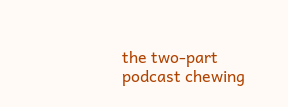the two-part podcast chewing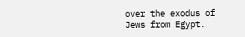over the exodus of Jews from Egypt.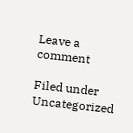Leave a comment

Filed under Uncategorized